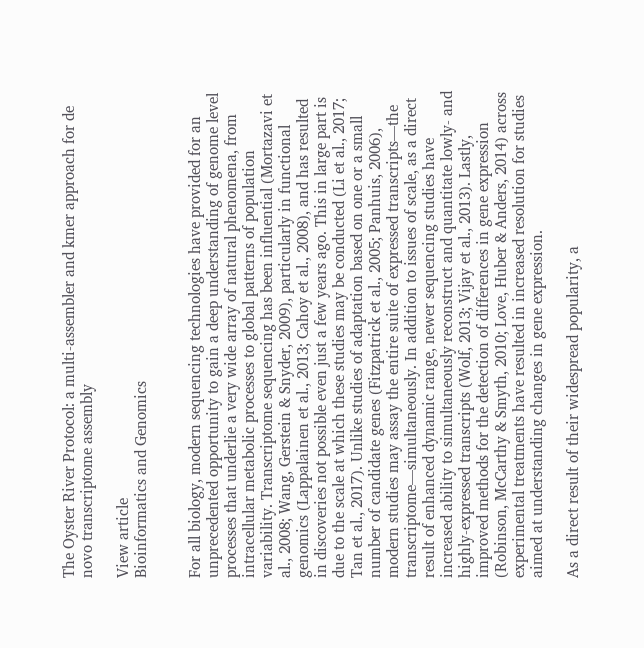The Oyster River Protocol: a multi-assembler and kmer approach for de novo transcriptome assembly

View article
Bioinformatics and Genomics


For all biology, modern sequencing technologies have provided for an unprecedented opportunity to gain a deep understanding of genome level processes that underlie a very wide array of natural phenomena, from intracellular metabolic processes to global patterns of population variability. Transcriptome sequencing has been influential (Mortazavi et al., 2008; Wang, Gerstein & Snyder, 2009), particularly in functional genomics (Lappalainen et al., 2013; Cahoy et al., 2008), and has resulted in discoveries not possible even just a few years ago. This in large part is due to the scale at which these studies may be conducted (Li et al., 2017; Tan et al., 2017). Unlike studies of adaptation based on one or a small number of candidate genes (Fitzpatrick et al., 2005; Panhuis, 2006), modern studies may assay the entire suite of expressed transcripts—the transcriptome—simultaneously. In addition to issues of scale, as a direct result of enhanced dynamic range, newer sequencing studies have increased ability to simultaneously reconstruct and quantitate lowly- and highly-expressed transcripts (Wolf, 2013; Vijay et al., 2013). Lastly, improved methods for the detection of differences in gene expression (Robinson, McCarthy & Smyth, 2010; Love, Huber & Anders, 2014) across experimental treatments have resulted in increased resolution for studies aimed at understanding changes in gene expression.

As a direct result of their widespread popularity, a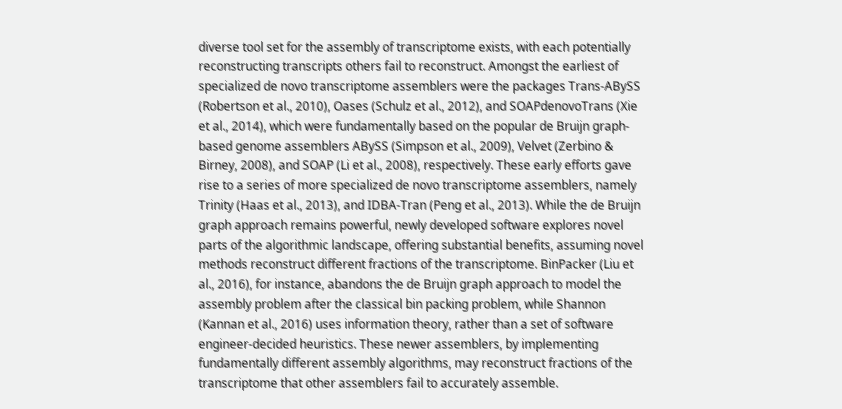diverse tool set for the assembly of transcriptome exists, with each potentially reconstructing transcripts others fail to reconstruct. Amongst the earliest of specialized de novo transcriptome assemblers were the packages Trans-ABySS (Robertson et al., 2010), Oases (Schulz et al., 2012), and SOAPdenovoTrans (Xie et al., 2014), which were fundamentally based on the popular de Bruijn graph-based genome assemblers ABySS (Simpson et al., 2009), Velvet (Zerbino & Birney, 2008), and SOAP (Li et al., 2008), respectively. These early efforts gave rise to a series of more specialized de novo transcriptome assemblers, namely Trinity (Haas et al., 2013), and IDBA-Tran (Peng et al., 2013). While the de Bruijn graph approach remains powerful, newly developed software explores novel parts of the algorithmic landscape, offering substantial benefits, assuming novel methods reconstruct different fractions of the transcriptome. BinPacker (Liu et al., 2016), for instance, abandons the de Bruijn graph approach to model the assembly problem after the classical bin packing problem, while Shannon (Kannan et al., 2016) uses information theory, rather than a set of software engineer-decided heuristics. These newer assemblers, by implementing fundamentally different assembly algorithms, may reconstruct fractions of the transcriptome that other assemblers fail to accurately assemble.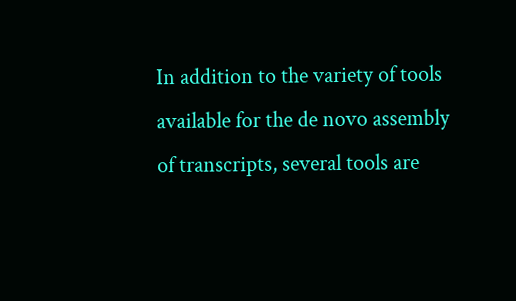In addition to the variety of tools available for the de novo assembly of transcripts, several tools are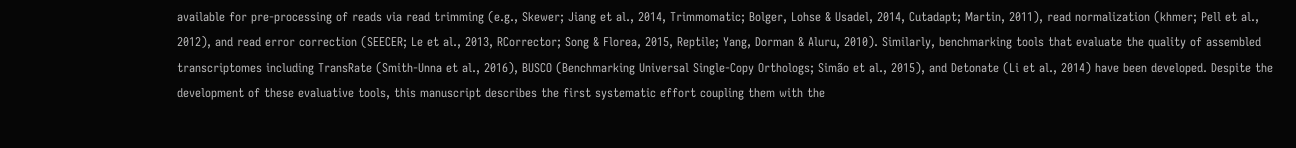available for pre-processing of reads via read trimming (e.g., Skewer; Jiang et al., 2014, Trimmomatic; Bolger, Lohse & Usadel, 2014, Cutadapt; Martin, 2011), read normalization (khmer; Pell et al., 2012), and read error correction (SEECER; Le et al., 2013, RCorrector; Song & Florea, 2015, Reptile; Yang, Dorman & Aluru, 2010). Similarly, benchmarking tools that evaluate the quality of assembled transcriptomes including TransRate (Smith-Unna et al., 2016), BUSCO (Benchmarking Universal Single-Copy Orthologs; Simão et al., 2015), and Detonate (Li et al., 2014) have been developed. Despite the development of these evaluative tools, this manuscript describes the first systematic effort coupling them with the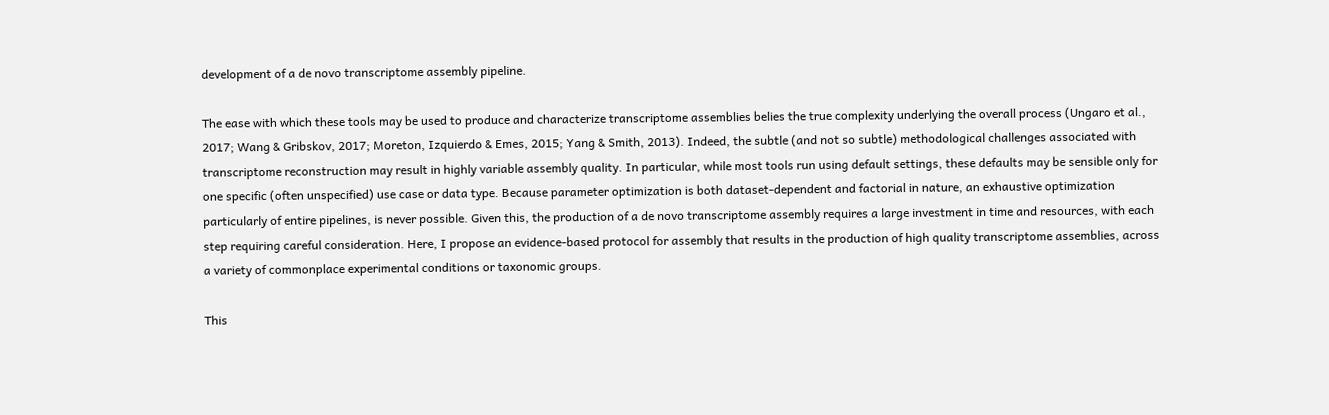development of a de novo transcriptome assembly pipeline.

The ease with which these tools may be used to produce and characterize transcriptome assemblies belies the true complexity underlying the overall process (Ungaro et al., 2017; Wang & Gribskov, 2017; Moreton, Izquierdo & Emes, 2015; Yang & Smith, 2013). Indeed, the subtle (and not so subtle) methodological challenges associated with transcriptome reconstruction may result in highly variable assembly quality. In particular, while most tools run using default settings, these defaults may be sensible only for one specific (often unspecified) use case or data type. Because parameter optimization is both dataset-dependent and factorial in nature, an exhaustive optimization particularly of entire pipelines, is never possible. Given this, the production of a de novo transcriptome assembly requires a large investment in time and resources, with each step requiring careful consideration. Here, I propose an evidence-based protocol for assembly that results in the production of high quality transcriptome assemblies, across a variety of commonplace experimental conditions or taxonomic groups.

This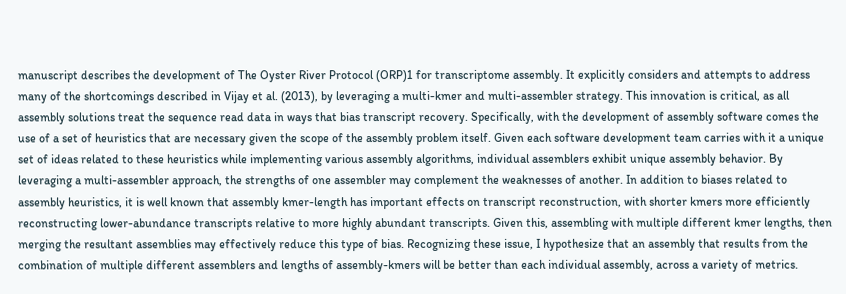manuscript describes the development of The Oyster River Protocol (ORP)1 for transcriptome assembly. It explicitly considers and attempts to address many of the shortcomings described in Vijay et al. (2013), by leveraging a multi-kmer and multi-assembler strategy. This innovation is critical, as all assembly solutions treat the sequence read data in ways that bias transcript recovery. Specifically, with the development of assembly software comes the use of a set of heuristics that are necessary given the scope of the assembly problem itself. Given each software development team carries with it a unique set of ideas related to these heuristics while implementing various assembly algorithms, individual assemblers exhibit unique assembly behavior. By leveraging a multi-assembler approach, the strengths of one assembler may complement the weaknesses of another. In addition to biases related to assembly heuristics, it is well known that assembly kmer-length has important effects on transcript reconstruction, with shorter kmers more efficiently reconstructing lower-abundance transcripts relative to more highly abundant transcripts. Given this, assembling with multiple different kmer lengths, then merging the resultant assemblies may effectively reduce this type of bias. Recognizing these issue, I hypothesize that an assembly that results from the combination of multiple different assemblers and lengths of assembly-kmers will be better than each individual assembly, across a variety of metrics.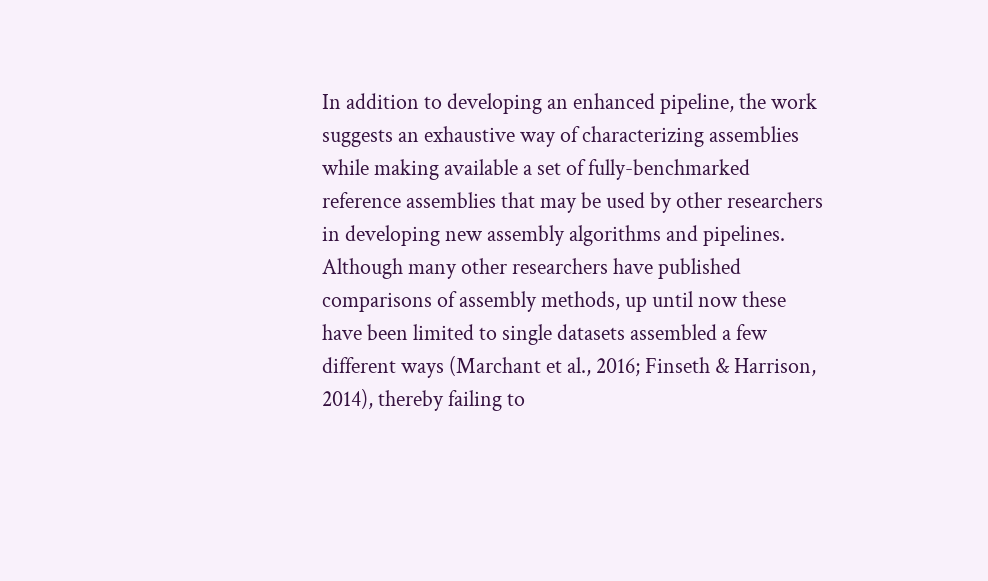In addition to developing an enhanced pipeline, the work suggests an exhaustive way of characterizing assemblies while making available a set of fully-benchmarked reference assemblies that may be used by other researchers in developing new assembly algorithms and pipelines. Although many other researchers have published comparisons of assembly methods, up until now these have been limited to single datasets assembled a few different ways (Marchant et al., 2016; Finseth & Harrison, 2014), thereby failing to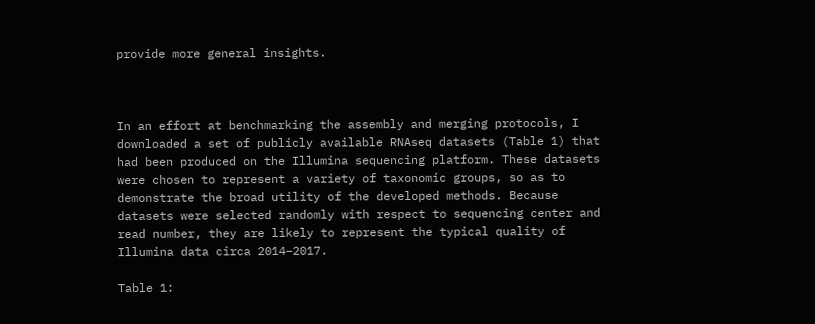provide more general insights.



In an effort at benchmarking the assembly and merging protocols, I downloaded a set of publicly available RNAseq datasets (Table 1) that had been produced on the Illumina sequencing platform. These datasets were chosen to represent a variety of taxonomic groups, so as to demonstrate the broad utility of the developed methods. Because datasets were selected randomly with respect to sequencing center and read number, they are likely to represent the typical quality of Illumina data circa 2014–2017.

Table 1: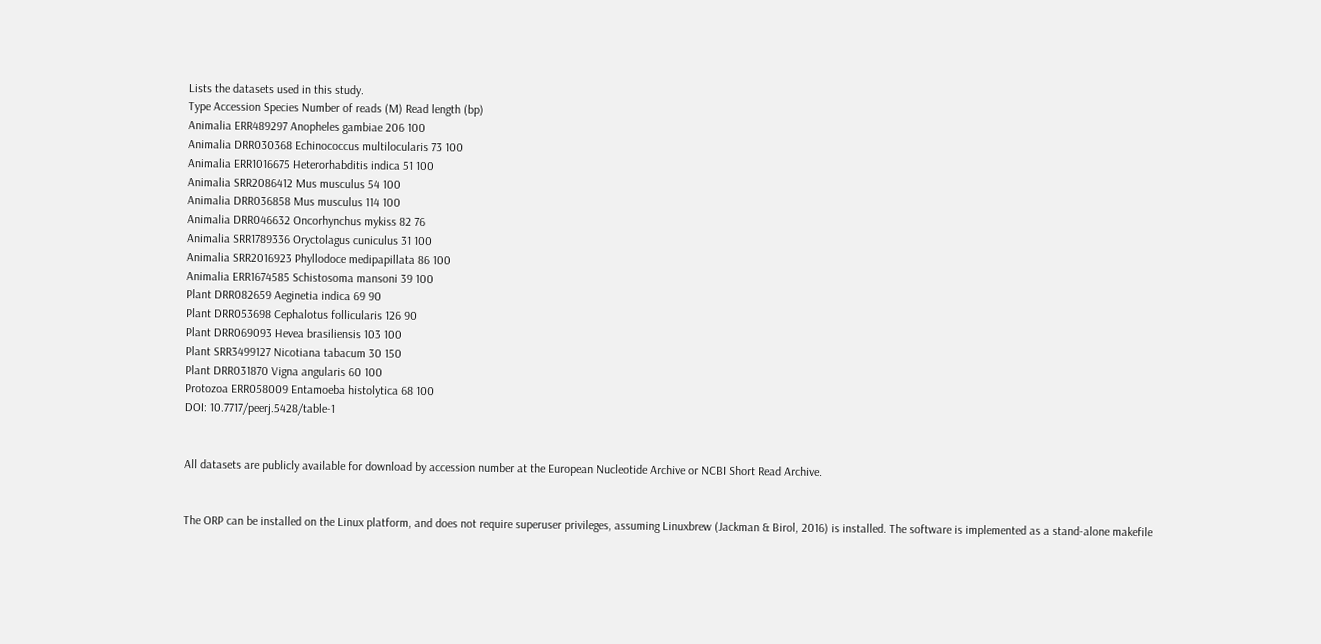Lists the datasets used in this study.
Type Accession Species Number of reads (M) Read length (bp)
Animalia ERR489297 Anopheles gambiae 206 100
Animalia DRR030368 Echinococcus multilocularis 73 100
Animalia ERR1016675 Heterorhabditis indica 51 100
Animalia SRR2086412 Mus musculus 54 100
Animalia DRR036858 Mus musculus 114 100
Animalia DRR046632 Oncorhynchus mykiss 82 76
Animalia SRR1789336 Oryctolagus cuniculus 31 100
Animalia SRR2016923 Phyllodoce medipapillata 86 100
Animalia ERR1674585 Schistosoma mansoni 39 100
Plant DRR082659 Aeginetia indica 69 90
Plant DRR053698 Cephalotus follicularis 126 90
Plant DRR069093 Hevea brasiliensis 103 100
Plant SRR3499127 Nicotiana tabacum 30 150
Plant DRR031870 Vigna angularis 60 100
Protozoa ERR058009 Entamoeba histolytica 68 100
DOI: 10.7717/peerj.5428/table-1


All datasets are publicly available for download by accession number at the European Nucleotide Archive or NCBI Short Read Archive.


The ORP can be installed on the Linux platform, and does not require superuser privileges, assuming Linuxbrew (Jackman & Birol, 2016) is installed. The software is implemented as a stand-alone makefile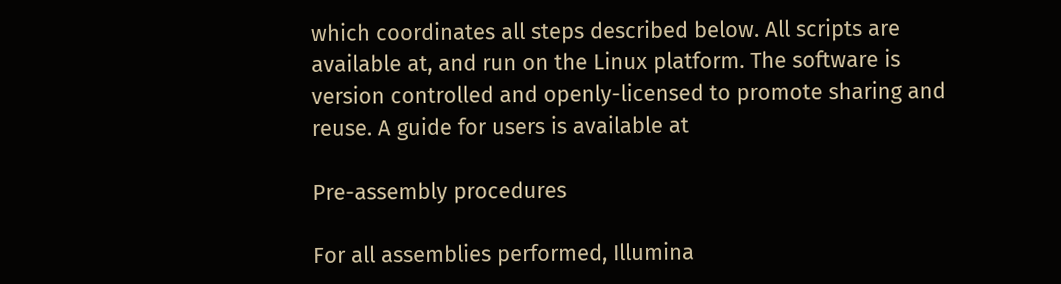which coordinates all steps described below. All scripts are available at, and run on the Linux platform. The software is version controlled and openly-licensed to promote sharing and reuse. A guide for users is available at

Pre-assembly procedures

For all assemblies performed, Illumina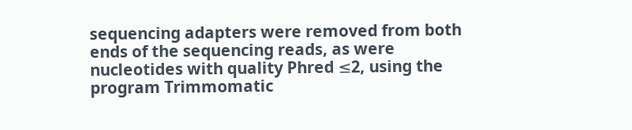sequencing adapters were removed from both ends of the sequencing reads, as were nucleotides with quality Phred ≤2, using the program Trimmomatic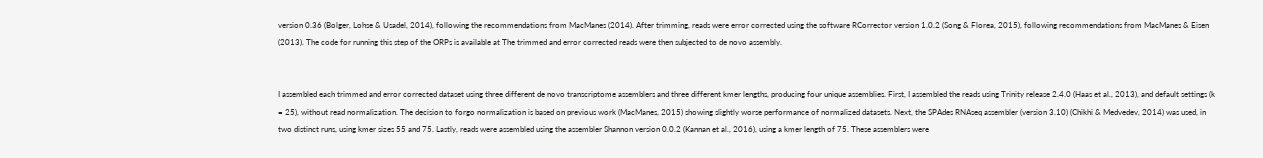version 0.36 (Bolger, Lohse & Usadel, 2014), following the recommendations from MacManes (2014). After trimming, reads were error corrected using the software RCorrector version 1.0.2 (Song & Florea, 2015), following recommendations from MacManes & Eisen (2013). The code for running this step of the ORPs is available at The trimmed and error corrected reads were then subjected to de novo assembly.


I assembled each trimmed and error corrected dataset using three different de novo transcriptome assemblers and three different kmer lengths, producing four unique assemblies. First, I assembled the reads using Trinity release 2.4.0 (Haas et al., 2013), and default settings (k = 25), without read normalization. The decision to forgo normalization is based on previous work (MacManes, 2015) showing slightly worse performance of normalized datasets. Next, the SPAdes RNAseq assembler (version 3.10) (Chikhi & Medvedev, 2014) was used, in two distinct runs, using kmer sizes 55 and 75. Lastly, reads were assembled using the assembler Shannon version 0.0.2 (Kannan et al., 2016), using a kmer length of 75. These assemblers were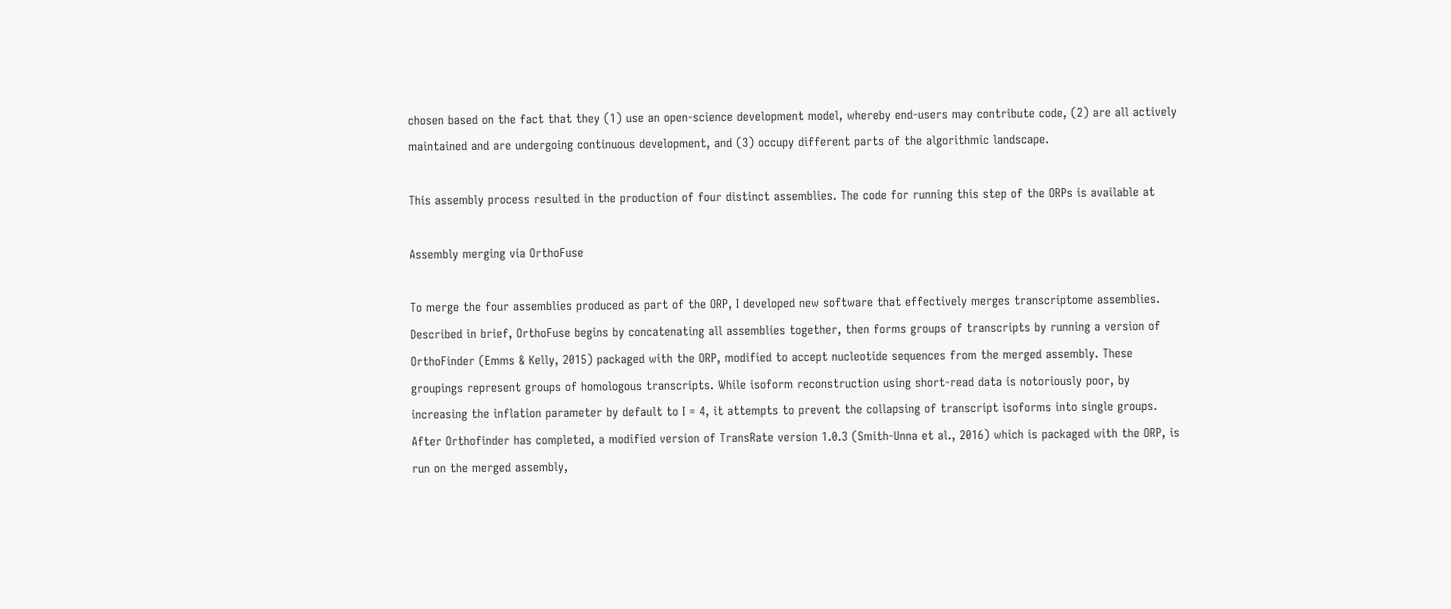chosen based on the fact that they (1) use an open-science development model, whereby end-users may contribute code, (2) are all actively maintained and are undergoing continuous development, and (3) occupy different parts of the algorithmic landscape.

This assembly process resulted in the production of four distinct assemblies. The code for running this step of the ORPs is available at

Assembly merging via OrthoFuse

To merge the four assemblies produced as part of the ORP, I developed new software that effectively merges transcriptome assemblies. Described in brief, OrthoFuse begins by concatenating all assemblies together, then forms groups of transcripts by running a version of OrthoFinder (Emms & Kelly, 2015) packaged with the ORP, modified to accept nucleotide sequences from the merged assembly. These groupings represent groups of homologous transcripts. While isoform reconstruction using short-read data is notoriously poor, by increasing the inflation parameter by default to I = 4, it attempts to prevent the collapsing of transcript isoforms into single groups. After Orthofinder has completed, a modified version of TransRate version 1.0.3 (Smith-Unna et al., 2016) which is packaged with the ORP, is run on the merged assembly,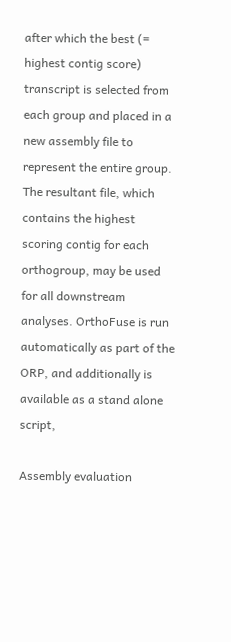after which the best (= highest contig score) transcript is selected from each group and placed in a new assembly file to represent the entire group. The resultant file, which contains the highest scoring contig for each orthogroup, may be used for all downstream analyses. OrthoFuse is run automatically as part of the ORP, and additionally is available as a stand alone script,

Assembly evaluation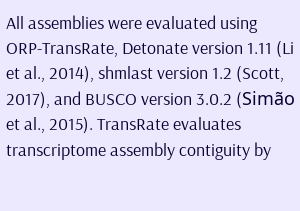All assemblies were evaluated using ORP-TransRate, Detonate version 1.11 (Li et al., 2014), shmlast version 1.2 (Scott, 2017), and BUSCO version 3.0.2 (Simão et al., 2015). TransRate evaluates transcriptome assembly contiguity by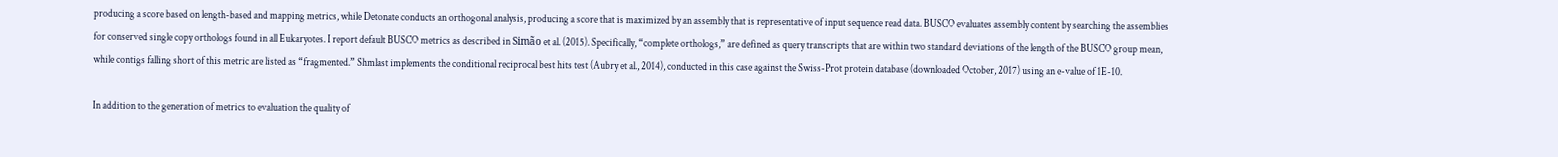producing a score based on length-based and mapping metrics, while Detonate conducts an orthogonal analysis, producing a score that is maximized by an assembly that is representative of input sequence read data. BUSCO evaluates assembly content by searching the assemblies for conserved single copy orthologs found in all Eukaryotes. I report default BUSCO metrics as described in Simão et al. (2015). Specifically, “complete orthologs,” are defined as query transcripts that are within two standard deviations of the length of the BUSCO group mean, while contigs falling short of this metric are listed as “fragmented.” Shmlast implements the conditional reciprocal best hits test (Aubry et al., 2014), conducted in this case against the Swiss-Prot protein database (downloaded October, 2017) using an e-value of 1E-10.

In addition to the generation of metrics to evaluation the quality of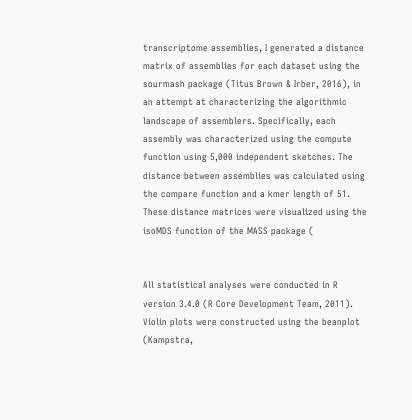transcriptome assemblies, I generated a distance matrix of assemblies for each dataset using the sourmash package (Titus Brown & Irber, 2016), in an attempt at characterizing the algorithmic landscape of assemblers. Specifically, each assembly was characterized using the compute function using 5,000 independent sketches. The distance between assemblies was calculated using the compare function and a kmer length of 51. These distance matrices were visualized using the isoMDS function of the MASS package (


All statistical analyses were conducted in R version 3.4.0 (R Core Development Team, 2011). Violin plots were constructed using the beanplot (Kampstra,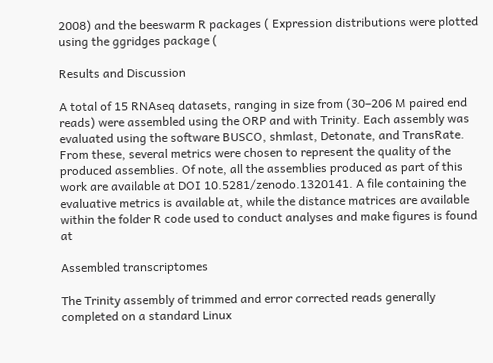2008) and the beeswarm R packages ( Expression distributions were plotted using the ggridges package (

Results and Discussion

A total of 15 RNAseq datasets, ranging in size from (30–206 M paired end reads) were assembled using the ORP and with Trinity. Each assembly was evaluated using the software BUSCO, shmlast, Detonate, and TransRate. From these, several metrics were chosen to represent the quality of the produced assemblies. Of note, all the assemblies produced as part of this work are available at DOI 10.5281/zenodo.1320141. A file containing the evaluative metrics is available at, while the distance matrices are available within the folder R code used to conduct analyses and make figures is found at

Assembled transcriptomes

The Trinity assembly of trimmed and error corrected reads generally completed on a standard Linux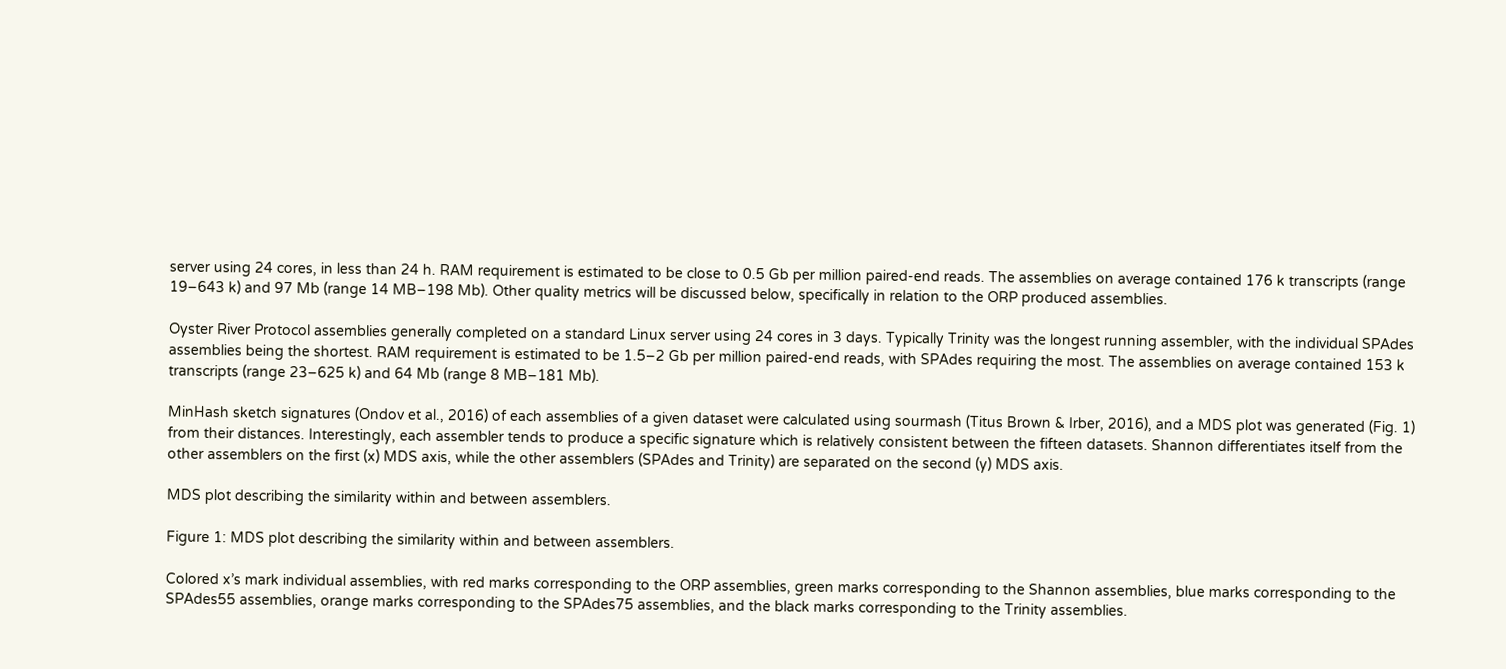server using 24 cores, in less than 24 h. RAM requirement is estimated to be close to 0.5 Gb per million paired-end reads. The assemblies on average contained 176 k transcripts (range 19–643 k) and 97 Mb (range 14 MB–198 Mb). Other quality metrics will be discussed below, specifically in relation to the ORP produced assemblies.

Oyster River Protocol assemblies generally completed on a standard Linux server using 24 cores in 3 days. Typically Trinity was the longest running assembler, with the individual SPAdes assemblies being the shortest. RAM requirement is estimated to be 1.5–2 Gb per million paired-end reads, with SPAdes requiring the most. The assemblies on average contained 153 k transcripts (range 23–625 k) and 64 Mb (range 8 MB–181 Mb).

MinHash sketch signatures (Ondov et al., 2016) of each assemblies of a given dataset were calculated using sourmash (Titus Brown & Irber, 2016), and a MDS plot was generated (Fig. 1) from their distances. Interestingly, each assembler tends to produce a specific signature which is relatively consistent between the fifteen datasets. Shannon differentiates itself from the other assemblers on the first (x) MDS axis, while the other assemblers (SPAdes and Trinity) are separated on the second (y) MDS axis.

MDS plot describing the similarity within and between assemblers.

Figure 1: MDS plot describing the similarity within and between assemblers.

Colored x’s mark individual assemblies, with red marks corresponding to the ORP assemblies, green marks corresponding to the Shannon assemblies, blue marks corresponding to the SPAdes55 assemblies, orange marks corresponding to the SPAdes75 assemblies, and the black marks corresponding to the Trinity assemblies.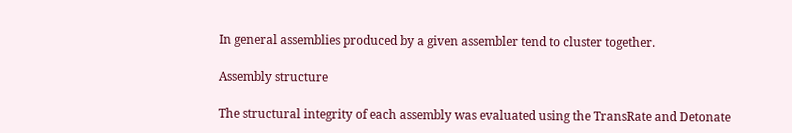In general assemblies produced by a given assembler tend to cluster together.

Assembly structure

The structural integrity of each assembly was evaluated using the TransRate and Detonate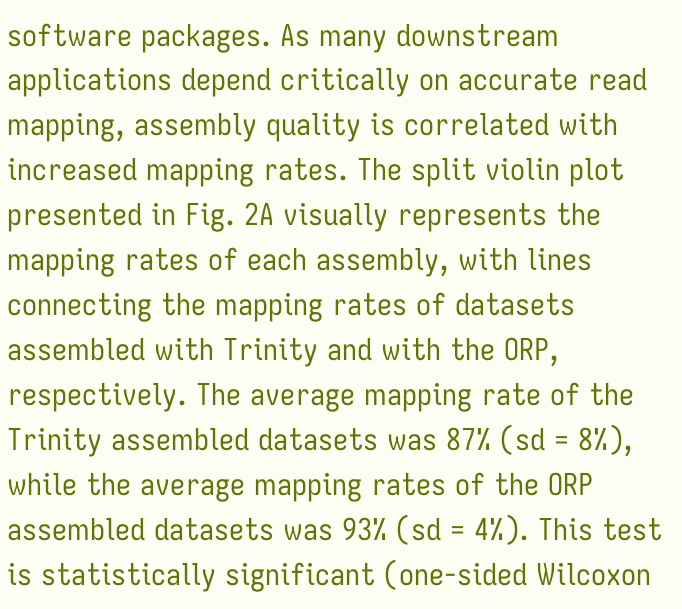software packages. As many downstream applications depend critically on accurate read mapping, assembly quality is correlated with increased mapping rates. The split violin plot presented in Fig. 2A visually represents the mapping rates of each assembly, with lines connecting the mapping rates of datasets assembled with Trinity and with the ORP, respectively. The average mapping rate of the Trinity assembled datasets was 87% (sd = 8%), while the average mapping rates of the ORP assembled datasets was 93% (sd = 4%). This test is statistically significant (one-sided Wilcoxon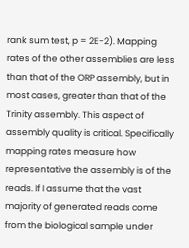rank sum test, p = 2E-2). Mapping rates of the other assemblies are less than that of the ORP assembly, but in most cases, greater than that of the Trinity assembly. This aspect of assembly quality is critical. Specifically mapping rates measure how representative the assembly is of the reads. If I assume that the vast majority of generated reads come from the biological sample under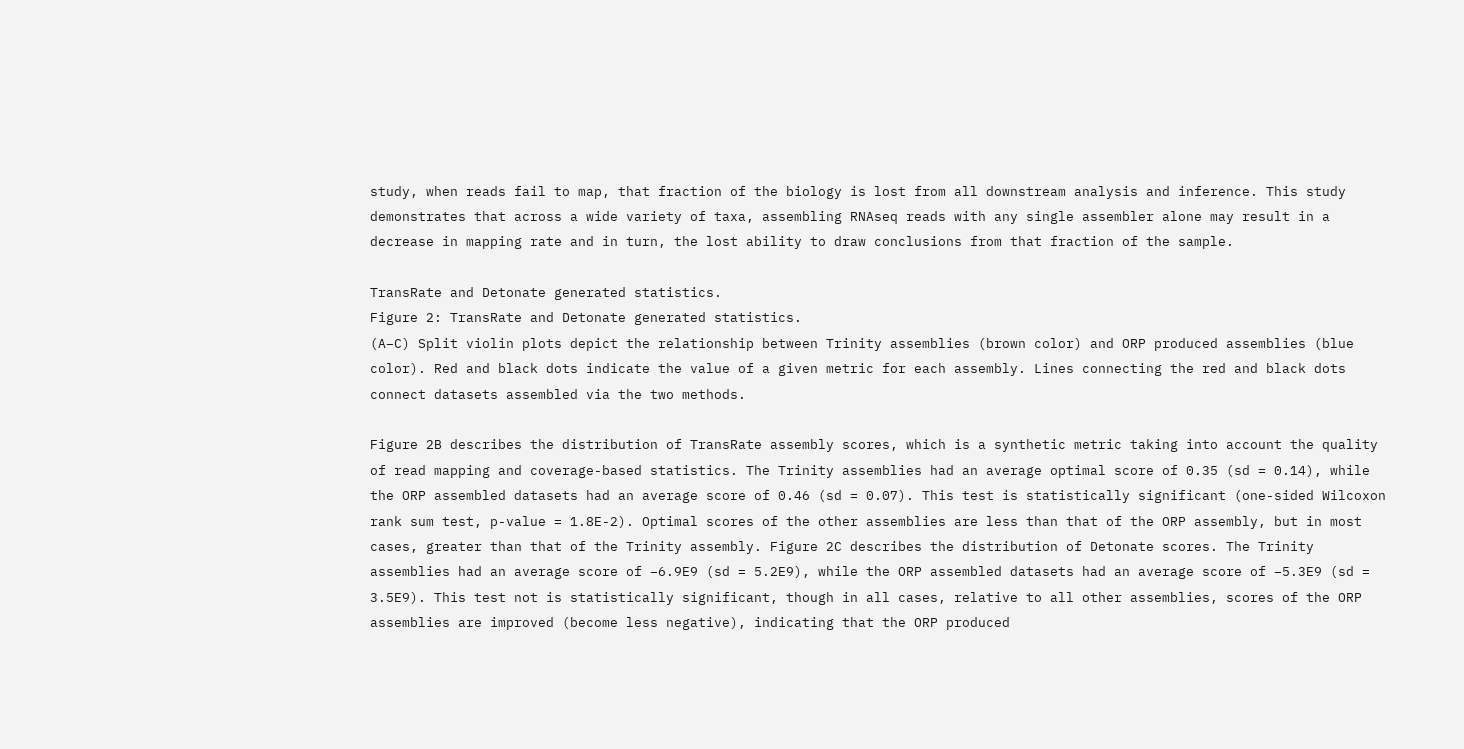study, when reads fail to map, that fraction of the biology is lost from all downstream analysis and inference. This study demonstrates that across a wide variety of taxa, assembling RNAseq reads with any single assembler alone may result in a decrease in mapping rate and in turn, the lost ability to draw conclusions from that fraction of the sample.

TransRate and Detonate generated statistics.
Figure 2: TransRate and Detonate generated statistics.
(A–C) Split violin plots depict the relationship between Trinity assemblies (brown color) and ORP produced assemblies (blue color). Red and black dots indicate the value of a given metric for each assembly. Lines connecting the red and black dots connect datasets assembled via the two methods.

Figure 2B describes the distribution of TransRate assembly scores, which is a synthetic metric taking into account the quality of read mapping and coverage-based statistics. The Trinity assemblies had an average optimal score of 0.35 (sd = 0.14), while the ORP assembled datasets had an average score of 0.46 (sd = 0.07). This test is statistically significant (one-sided Wilcoxon rank sum test, p-value = 1.8E-2). Optimal scores of the other assemblies are less than that of the ORP assembly, but in most cases, greater than that of the Trinity assembly. Figure 2C describes the distribution of Detonate scores. The Trinity assemblies had an average score of −6.9E9 (sd = 5.2E9), while the ORP assembled datasets had an average score of −5.3E9 (sd = 3.5E9). This test not is statistically significant, though in all cases, relative to all other assemblies, scores of the ORP assemblies are improved (become less negative), indicating that the ORP produced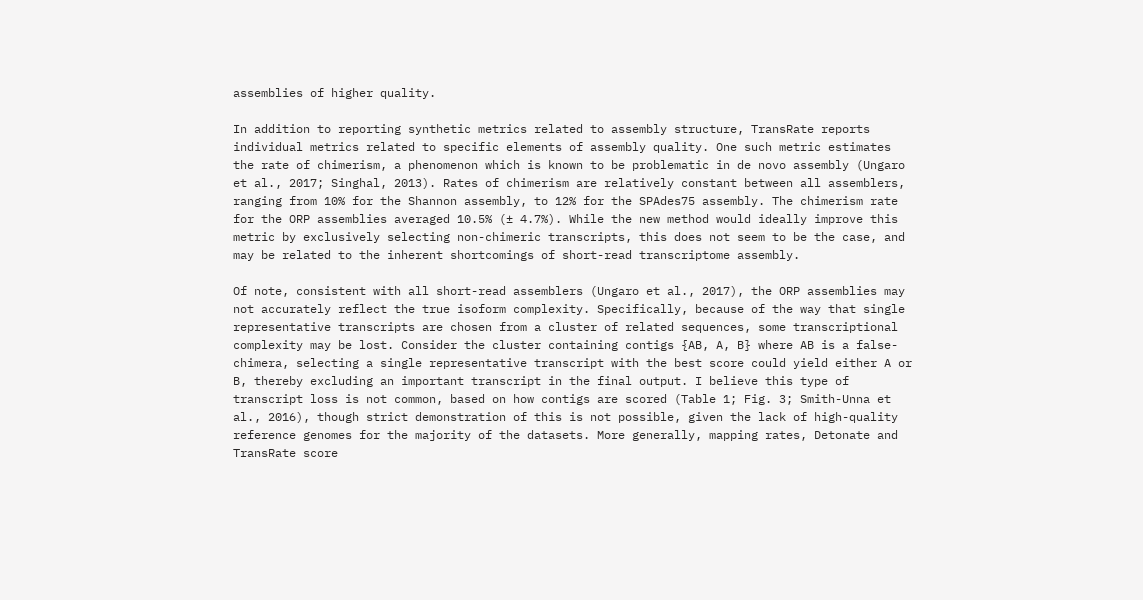assemblies of higher quality.

In addition to reporting synthetic metrics related to assembly structure, TransRate reports individual metrics related to specific elements of assembly quality. One such metric estimates the rate of chimerism, a phenomenon which is known to be problematic in de novo assembly (Ungaro et al., 2017; Singhal, 2013). Rates of chimerism are relatively constant between all assemblers, ranging from 10% for the Shannon assembly, to 12% for the SPAdes75 assembly. The chimerism rate for the ORP assemblies averaged 10.5% (± 4.7%). While the new method would ideally improve this metric by exclusively selecting non-chimeric transcripts, this does not seem to be the case, and may be related to the inherent shortcomings of short-read transcriptome assembly.

Of note, consistent with all short-read assemblers (Ungaro et al., 2017), the ORP assemblies may not accurately reflect the true isoform complexity. Specifically, because of the way that single representative transcripts are chosen from a cluster of related sequences, some transcriptional complexity may be lost. Consider the cluster containing contigs {AB, A, B} where AB is a false-chimera, selecting a single representative transcript with the best score could yield either A or B, thereby excluding an important transcript in the final output. I believe this type of transcript loss is not common, based on how contigs are scored (Table 1; Fig. 3; Smith-Unna et al., 2016), though strict demonstration of this is not possible, given the lack of high-quality reference genomes for the majority of the datasets. More generally, mapping rates, Detonate and TransRate score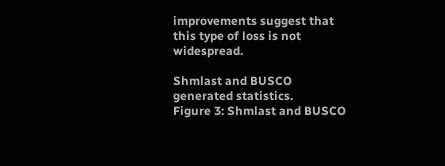improvements suggest that this type of loss is not widespread.

Shmlast and BUSCO generated statistics.
Figure 3: Shmlast and BUSCO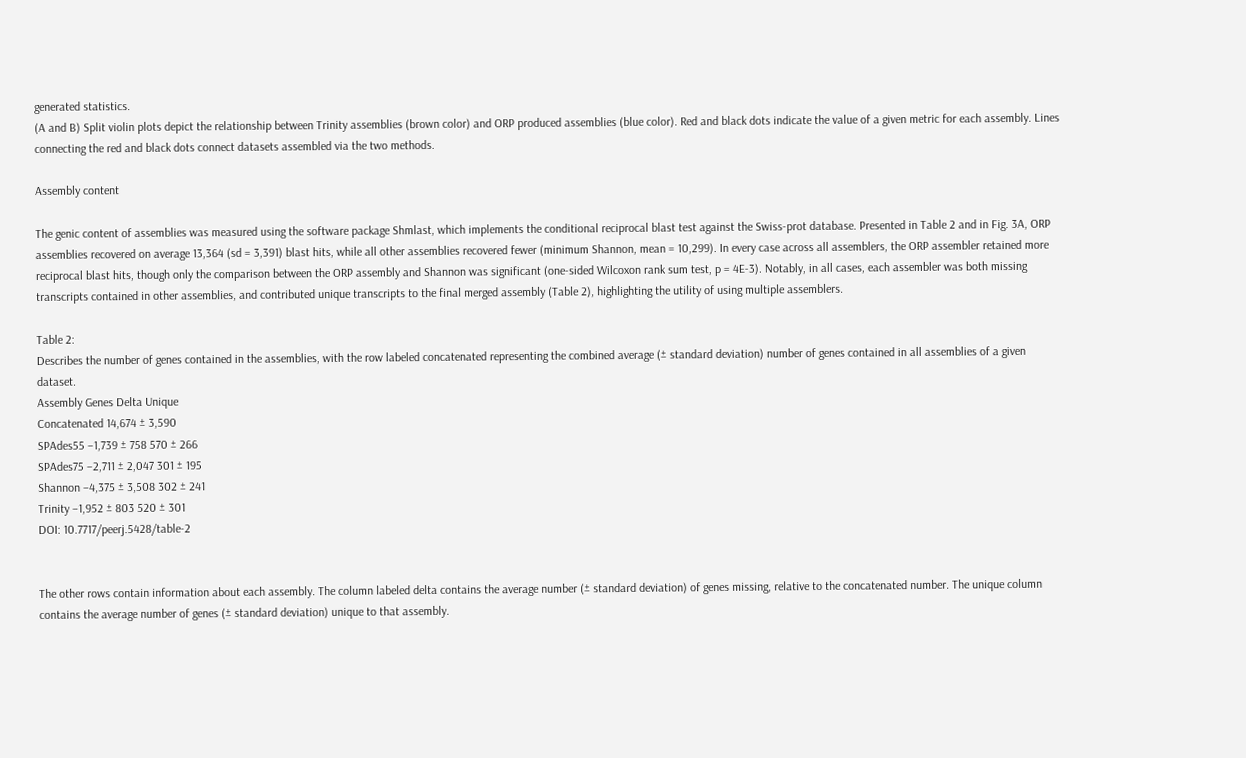generated statistics.
(A and B) Split violin plots depict the relationship between Trinity assemblies (brown color) and ORP produced assemblies (blue color). Red and black dots indicate the value of a given metric for each assembly. Lines connecting the red and black dots connect datasets assembled via the two methods.

Assembly content

The genic content of assemblies was measured using the software package Shmlast, which implements the conditional reciprocal blast test against the Swiss-prot database. Presented in Table 2 and in Fig. 3A, ORP assemblies recovered on average 13,364 (sd = 3,391) blast hits, while all other assemblies recovered fewer (minimum Shannon, mean = 10,299). In every case across all assemblers, the ORP assembler retained more reciprocal blast hits, though only the comparison between the ORP assembly and Shannon was significant (one-sided Wilcoxon rank sum test, p = 4E-3). Notably, in all cases, each assembler was both missing transcripts contained in other assemblies, and contributed unique transcripts to the final merged assembly (Table 2), highlighting the utility of using multiple assemblers.

Table 2:
Describes the number of genes contained in the assemblies, with the row labeled concatenated representing the combined average (± standard deviation) number of genes contained in all assemblies of a given dataset.
Assembly Genes Delta Unique
Concatenated 14,674 ± 3,590
SPAdes55 −1,739 ± 758 570 ± 266
SPAdes75 −2,711 ± 2,047 301 ± 195
Shannon −4,375 ± 3,508 302 ± 241
Trinity −1,952 ± 803 520 ± 301
DOI: 10.7717/peerj.5428/table-2


The other rows contain information about each assembly. The column labeled delta contains the average number (± standard deviation) of genes missing, relative to the concatenated number. The unique column contains the average number of genes (± standard deviation) unique to that assembly.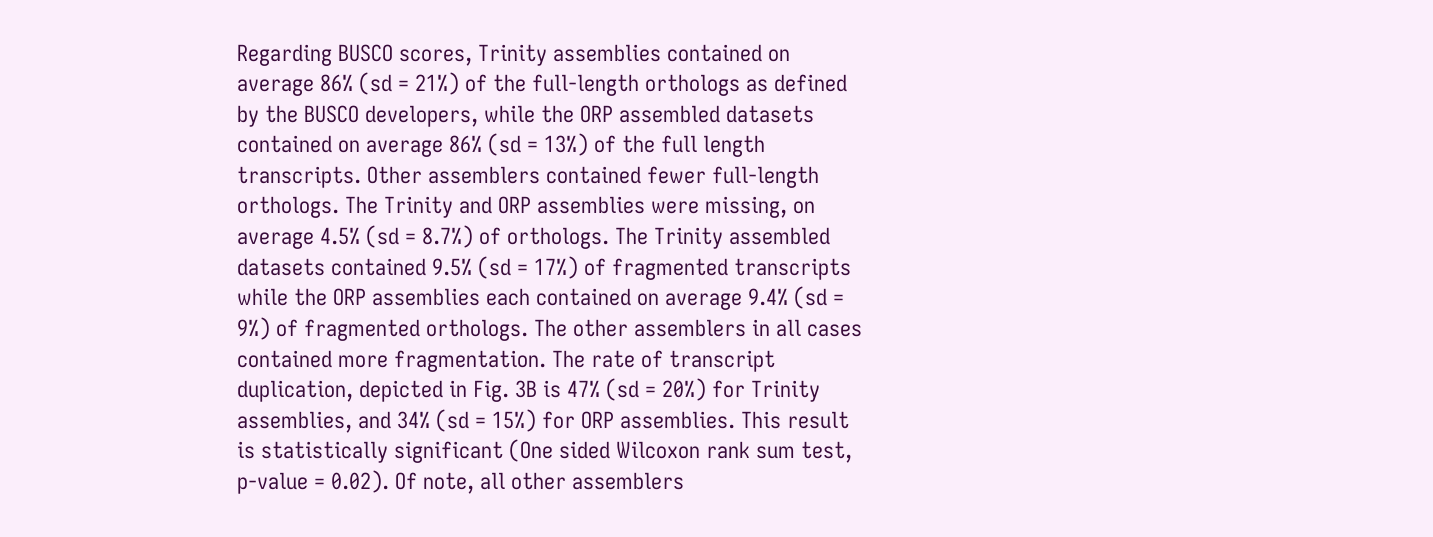Regarding BUSCO scores, Trinity assemblies contained on average 86% (sd = 21%) of the full-length orthologs as defined by the BUSCO developers, while the ORP assembled datasets contained on average 86% (sd = 13%) of the full length transcripts. Other assemblers contained fewer full-length orthologs. The Trinity and ORP assemblies were missing, on average 4.5% (sd = 8.7%) of orthologs. The Trinity assembled datasets contained 9.5% (sd = 17%) of fragmented transcripts while the ORP assemblies each contained on average 9.4% (sd = 9%) of fragmented orthologs. The other assemblers in all cases contained more fragmentation. The rate of transcript duplication, depicted in Fig. 3B is 47% (sd = 20%) for Trinity assemblies, and 34% (sd = 15%) for ORP assemblies. This result is statistically significant (One sided Wilcoxon rank sum test, p-value = 0.02). Of note, all other assemblers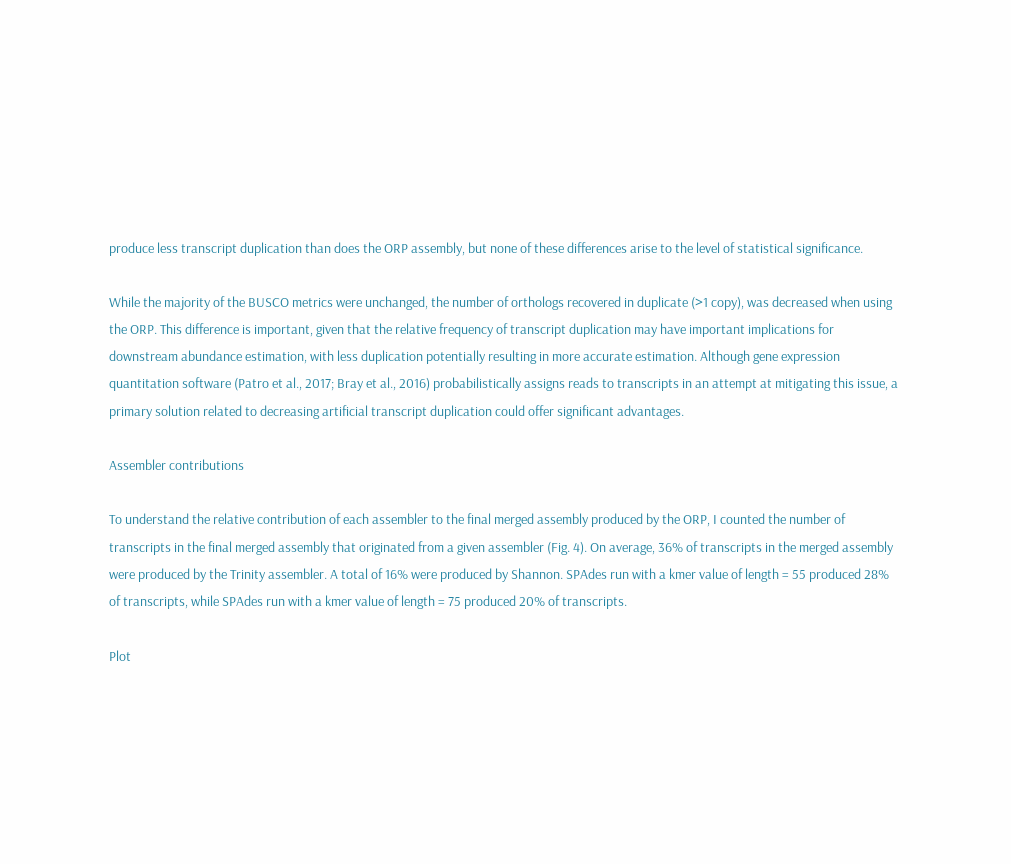produce less transcript duplication than does the ORP assembly, but none of these differences arise to the level of statistical significance.

While the majority of the BUSCO metrics were unchanged, the number of orthologs recovered in duplicate (>1 copy), was decreased when using the ORP. This difference is important, given that the relative frequency of transcript duplication may have important implications for downstream abundance estimation, with less duplication potentially resulting in more accurate estimation. Although gene expression quantitation software (Patro et al., 2017; Bray et al., 2016) probabilistically assigns reads to transcripts in an attempt at mitigating this issue, a primary solution related to decreasing artificial transcript duplication could offer significant advantages.

Assembler contributions

To understand the relative contribution of each assembler to the final merged assembly produced by the ORP, I counted the number of transcripts in the final merged assembly that originated from a given assembler (Fig. 4). On average, 36% of transcripts in the merged assembly were produced by the Trinity assembler. A total of 16% were produced by Shannon. SPAdes run with a kmer value of length = 55 produced 28% of transcripts, while SPAdes run with a kmer value of length = 75 produced 20% of transcripts.

Plot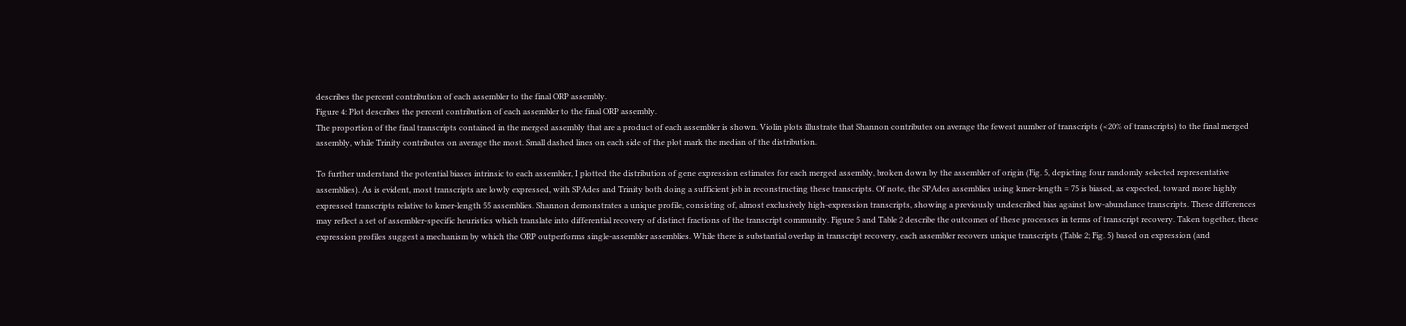describes the percent contribution of each assembler to the final ORP assembly.
Figure 4: Plot describes the percent contribution of each assembler to the final ORP assembly.
The proportion of the final transcripts contained in the merged assembly that are a product of each assembler is shown. Violin plots illustrate that Shannon contributes on average the fewest number of transcripts (<20% of transcripts) to the final merged assembly, while Trinity contributes on average the most. Small dashed lines on each side of the plot mark the median of the distribution.

To further understand the potential biases intrinsic to each assembler, I plotted the distribution of gene expression estimates for each merged assembly, broken down by the assembler of origin (Fig. 5, depicting four randomly selected representative assemblies). As is evident, most transcripts are lowly expressed, with SPAdes and Trinity both doing a sufficient job in reconstructing these transcripts. Of note, the SPAdes assemblies using kmer-length = 75 is biased, as expected, toward more highly expressed transcripts relative to kmer-length 55 assemblies. Shannon demonstrates a unique profile, consisting of, almost exclusively high-expression transcripts, showing a previously undescribed bias against low-abundance transcripts. These differences may reflect a set of assembler-specific heuristics which translate into differential recovery of distinct fractions of the transcript community. Figure 5 and Table 2 describe the outcomes of these processes in terms of transcript recovery. Taken together, these expression profiles suggest a mechanism by which the ORP outperforms single-assembler assemblies. While there is substantial overlap in transcript recovery, each assembler recovers unique transcripts (Table 2; Fig. 5) based on expression (and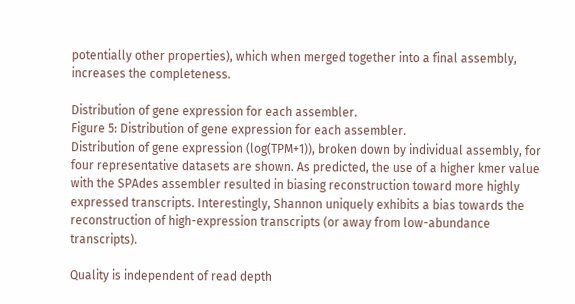potentially other properties), which when merged together into a final assembly, increases the completeness.

Distribution of gene expression for each assembler.
Figure 5: Distribution of gene expression for each assembler.
Distribution of gene expression (log(TPM+1)), broken down by individual assembly, for four representative datasets are shown. As predicted, the use of a higher kmer value with the SPAdes assembler resulted in biasing reconstruction toward more highly expressed transcripts. Interestingly, Shannon uniquely exhibits a bias towards the reconstruction of high-expression transcripts (or away from low-abundance transcripts).

Quality is independent of read depth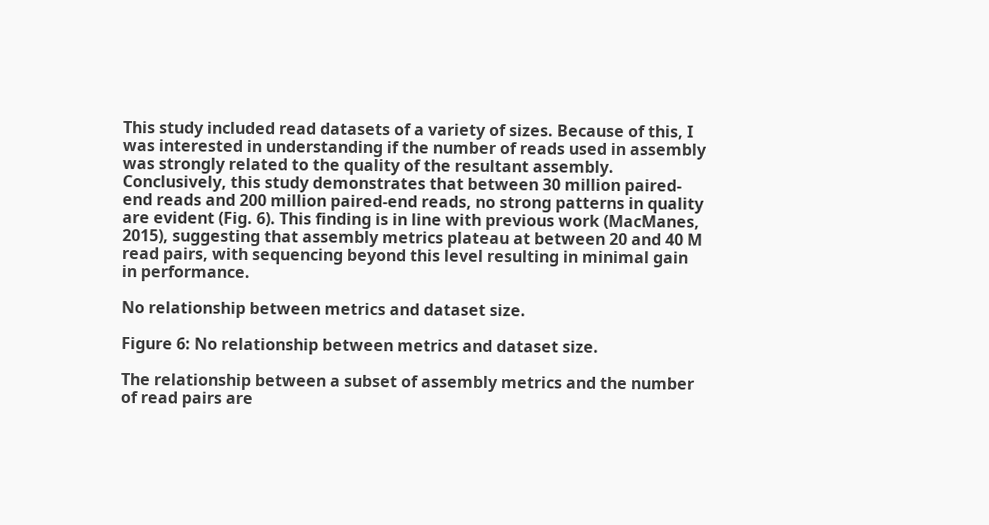This study included read datasets of a variety of sizes. Because of this, I was interested in understanding if the number of reads used in assembly was strongly related to the quality of the resultant assembly. Conclusively, this study demonstrates that between 30 million paired-end reads and 200 million paired-end reads, no strong patterns in quality are evident (Fig. 6). This finding is in line with previous work (MacManes, 2015), suggesting that assembly metrics plateau at between 20 and 40 M read pairs, with sequencing beyond this level resulting in minimal gain in performance.

No relationship between metrics and dataset size.

Figure 6: No relationship between metrics and dataset size.

The relationship between a subset of assembly metrics and the number of read pairs are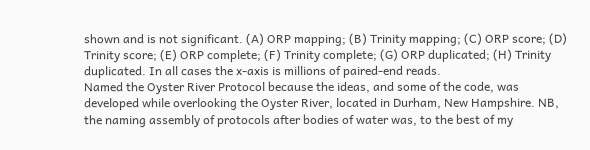shown and is not significant. (A) ORP mapping; (B) Trinity mapping; (C) ORP score; (D) Trinity score; (E) ORP complete; (F) Trinity complete; (G) ORP duplicated; (H) Trinity duplicated. In all cases the x-axis is millions of paired-end reads.
Named the Oyster River Protocol because the ideas, and some of the code, was developed while overlooking the Oyster River, located in Durham, New Hampshire. NB, the naming assembly of protocols after bodies of water was, to the best of my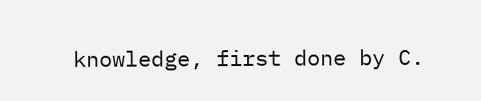knowledge, first done by C.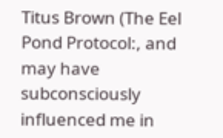Titus Brown (The Eel Pond Protocol:, and may have subconsciously influenced me in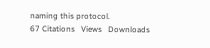naming this protocol.
67 Citations   Views   Downloads